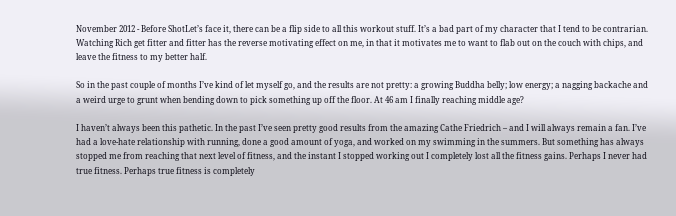November 2012 - Before ShotLet’s face it, there can be a flip side to all this workout stuff. It’s a bad part of my character that I tend to be contrarian. Watching Rich get fitter and fitter has the reverse motivating effect on me, in that it motivates me to want to flab out on the couch with chips, and leave the fitness to my better half.

So in the past couple of months I’ve kind of let myself go, and the results are not pretty: a growing Buddha belly; low energy; a nagging backache and a weird urge to grunt when bending down to pick something up off the floor. At 46 am I finally reaching middle age?

I haven’t always been this pathetic. In the past I’ve seen pretty good results from the amazing Cathe Friedrich – and I will always remain a fan. I’ve had a love-hate relationship with running, done a good amount of yoga, and worked on my swimming in the summers. But something has always stopped me from reaching that next level of fitness, and the instant I stopped working out I completely lost all the fitness gains. Perhaps I never had true fitness. Perhaps true fitness is completely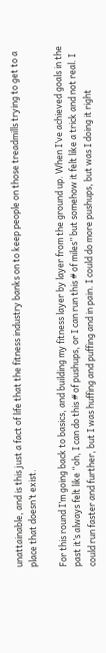unattainable, and is this just a fact of life that the fitness industry banks on to keep people on those treadmills trying to get to a place that doesn’t exist.

For this round I’m going back to basics, and building my fitness layer by layer from the ground up. When I’ve achieved goals in the past it’s always felt like “oh, I can do this # of pushups, or I can run this # of miles” but somehow it felt like a trick and not real. I could run faster and further, but I was huffing and puffing and in pain. I could do more pushups, but was I doing it right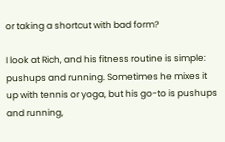or taking a shortcut with bad form?

I look at Rich, and his fitness routine is simple: pushups and running. Sometimes he mixes it up with tennis or yoga, but his go-to is pushups and running,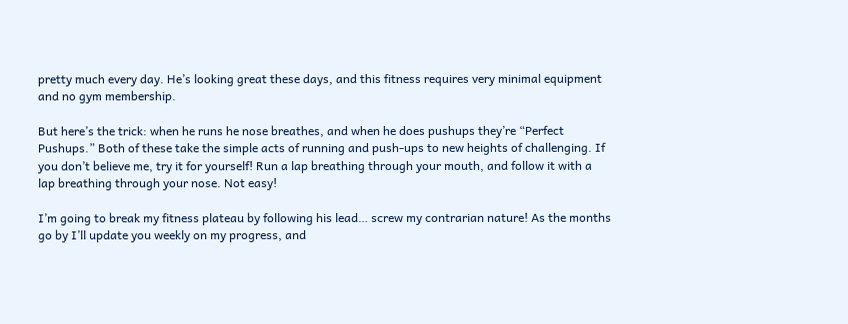pretty much every day. He’s looking great these days, and this fitness requires very minimal equipment and no gym membership.

But here’s the trick: when he runs he nose breathes, and when he does pushups they’re “Perfect Pushups.” Both of these take the simple acts of running and push-ups to new heights of challenging. If you don’t believe me, try it for yourself! Run a lap breathing through your mouth, and follow it with a lap breathing through your nose. Not easy!

I’m going to break my fitness plateau by following his lead… screw my contrarian nature! As the months go by I’ll update you weekly on my progress, and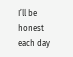I’ll be honest each day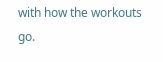with how the workouts go.